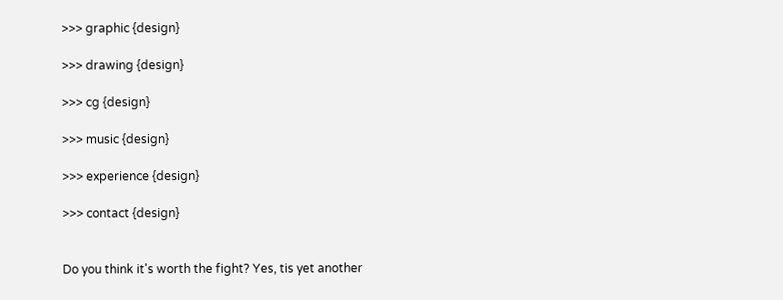>>> graphic {design}

>>> drawing {design}

>>> cg {design}

>>> music {design}

>>> experience {design}

>>> contact {design}


Do you think it's worth the fight? Yes, tis yet another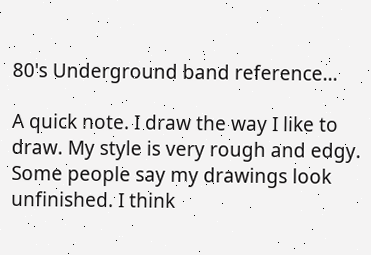80's Underground band reference...

A quick note. I draw the way I like to draw. My style is very rough and edgy. Some people say my drawings look unfinished. I think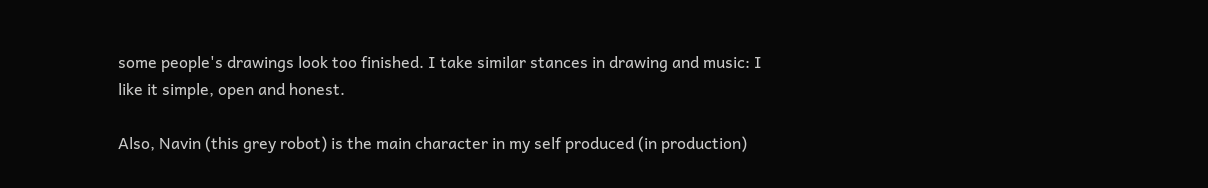some people's drawings look too finished. I take similar stances in drawing and music: I like it simple, open and honest.

Also, Navin (this grey robot) is the main character in my self produced (in production)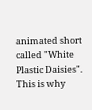animated short called "White Plastic Daisies". This is why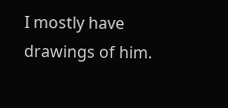I mostly have drawings of him.